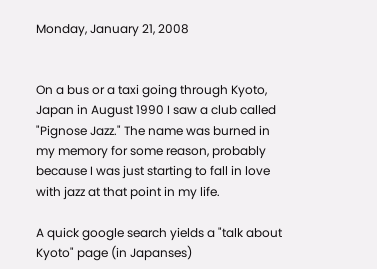Monday, January 21, 2008


On a bus or a taxi going through Kyoto, Japan in August 1990 I saw a club called "Pignose Jazz." The name was burned in my memory for some reason, probably because I was just starting to fall in love with jazz at that point in my life.

A quick google search yields a "talk about Kyoto" page (in Japanses)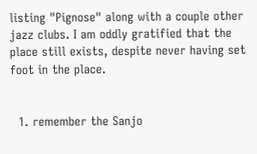listing "Pignose" along with a couple other jazz clubs. I am oddly gratified that the place still exists, despite never having set foot in the place.


  1. remember the Sanjo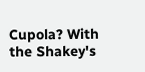Cupola? With the Shakey's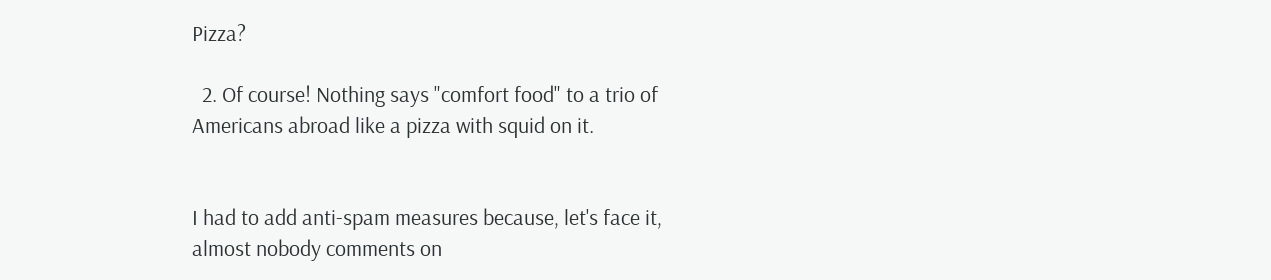Pizza?

  2. Of course! Nothing says "comfort food" to a trio of Americans abroad like a pizza with squid on it.


I had to add anti-spam measures because, let's face it, almost nobody comments on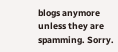blogs anymore unless they are spamming. Sorry.